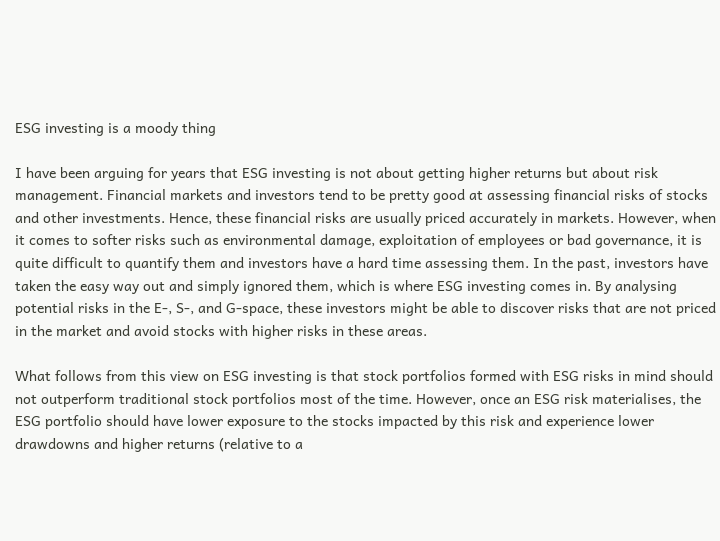ESG investing is a moody thing

I have been arguing for years that ESG investing is not about getting higher returns but about risk management. Financial markets and investors tend to be pretty good at assessing financial risks of stocks and other investments. Hence, these financial risks are usually priced accurately in markets. However, when it comes to softer risks such as environmental damage, exploitation of employees or bad governance, it is quite difficult to quantify them and investors have a hard time assessing them. In the past, investors have taken the easy way out and simply ignored them, which is where ESG investing comes in. By analysing potential risks in the E-, S-, and G-space, these investors might be able to discover risks that are not priced in the market and avoid stocks with higher risks in these areas.

What follows from this view on ESG investing is that stock portfolios formed with ESG risks in mind should not outperform traditional stock portfolios most of the time. However, once an ESG risk materialises, the ESG portfolio should have lower exposure to the stocks impacted by this risk and experience lower drawdowns and higher returns (relative to a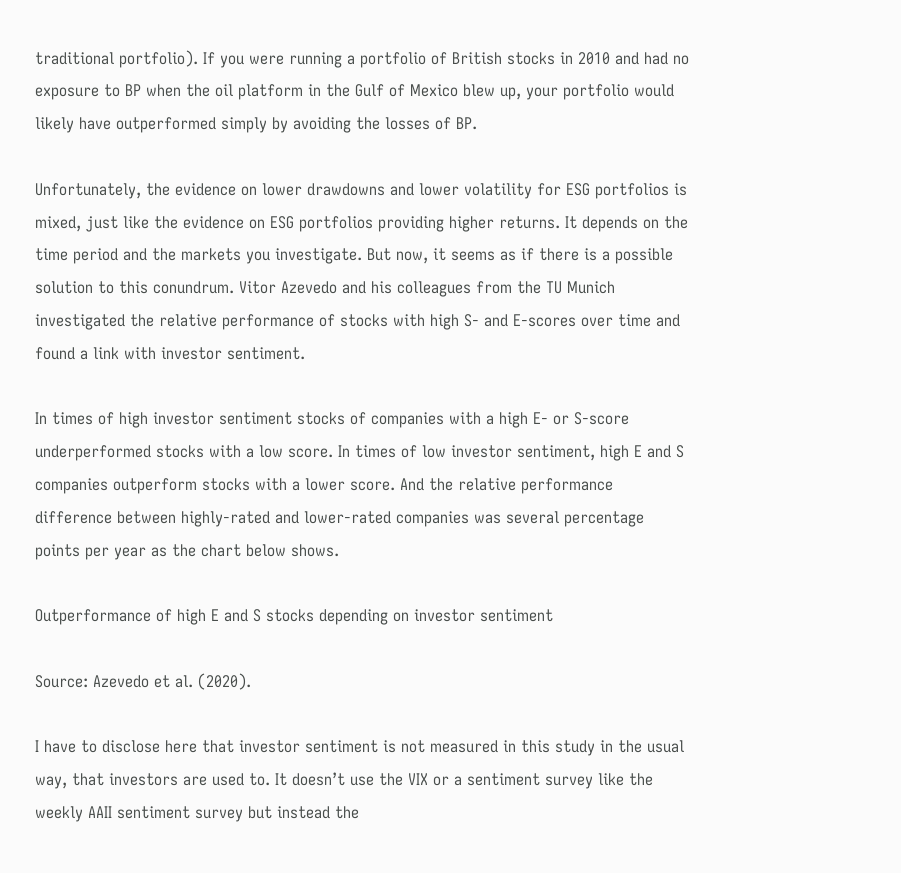traditional portfolio). If you were running a portfolio of British stocks in 2010 and had no exposure to BP when the oil platform in the Gulf of Mexico blew up, your portfolio would likely have outperformed simply by avoiding the losses of BP.

Unfortunately, the evidence on lower drawdowns and lower volatility for ESG portfolios is mixed, just like the evidence on ESG portfolios providing higher returns. It depends on the time period and the markets you investigate. But now, it seems as if there is a possible solution to this conundrum. Vitor Azevedo and his colleagues from the TU Munich investigated the relative performance of stocks with high S- and E-scores over time and found a link with investor sentiment.

In times of high investor sentiment stocks of companies with a high E- or S-score underperformed stocks with a low score. In times of low investor sentiment, high E and S companies outperform stocks with a lower score. And the relative performance difference between highly-rated and lower-rated companies was several percentage points per year as the chart below shows.

Outperformance of high E and S stocks depending on investor sentiment

Source: Azevedo et al. (2020).

I have to disclose here that investor sentiment is not measured in this study in the usual way, that investors are used to. It doesn’t use the VIX or a sentiment survey like the weekly AAII sentiment survey but instead the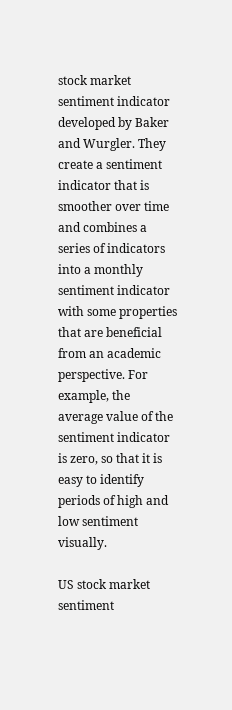stock market sentiment indicator developed by Baker and Wurgler. They create a sentiment indicator that is smoother over time and combines a series of indicators into a monthly sentiment indicator with some properties that are beneficial from an academic perspective. For example, the average value of the sentiment indicator is zero, so that it is easy to identify periods of high and low sentiment visually.

US stock market sentiment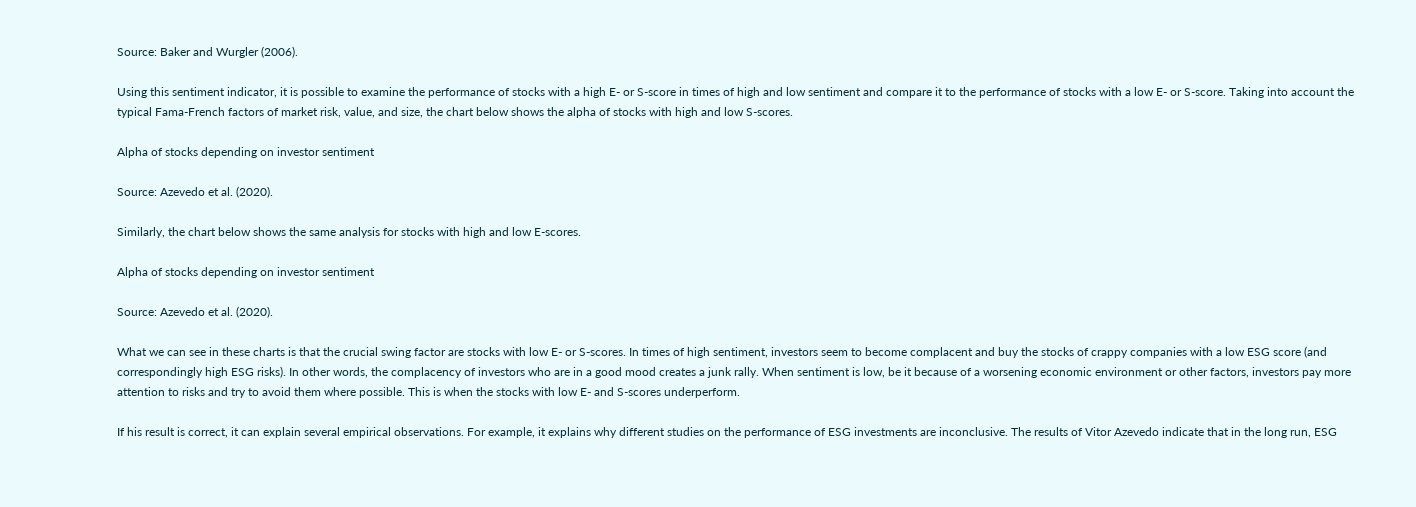Source: Baker and Wurgler (2006).

Using this sentiment indicator, it is possible to examine the performance of stocks with a high E- or S-score in times of high and low sentiment and compare it to the performance of stocks with a low E- or S-score. Taking into account the typical Fama-French factors of market risk, value, and size, the chart below shows the alpha of stocks with high and low S-scores.

Alpha of stocks depending on investor sentiment

Source: Azevedo et al. (2020).

Similarly, the chart below shows the same analysis for stocks with high and low E-scores.

Alpha of stocks depending on investor sentiment

Source: Azevedo et al. (2020).

What we can see in these charts is that the crucial swing factor are stocks with low E- or S-scores. In times of high sentiment, investors seem to become complacent and buy the stocks of crappy companies with a low ESG score (and correspondingly high ESG risks). In other words, the complacency of investors who are in a good mood creates a junk rally. When sentiment is low, be it because of a worsening economic environment or other factors, investors pay more attention to risks and try to avoid them where possible. This is when the stocks with low E- and S-scores underperform.

If his result is correct, it can explain several empirical observations. For example, it explains why different studies on the performance of ESG investments are inconclusive. The results of Vitor Azevedo indicate that in the long run, ESG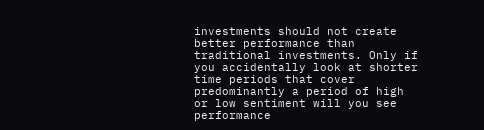investments should not create better performance than traditional investments. Only if you accidentally look at shorter time periods that cover predominantly a period of high or low sentiment will you see performance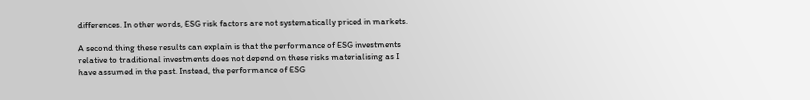differences. In other words, ESG risk factors are not systematically priced in markets.

A second thing these results can explain is that the performance of ESG investments relative to traditional investments does not depend on these risks materialising as I have assumed in the past. Instead, the performance of ESG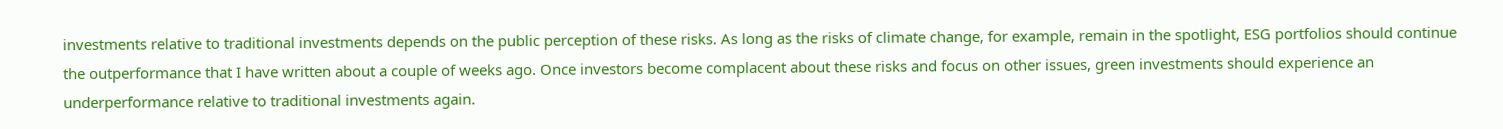investments relative to traditional investments depends on the public perception of these risks. As long as the risks of climate change, for example, remain in the spotlight, ESG portfolios should continue the outperformance that I have written about a couple of weeks ago. Once investors become complacent about these risks and focus on other issues, green investments should experience an underperformance relative to traditional investments again.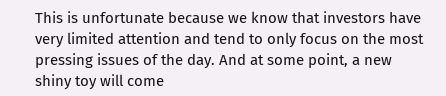This is unfortunate because we know that investors have very limited attention and tend to only focus on the most pressing issues of the day. And at some point, a new shiny toy will come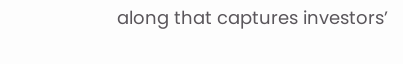along that captures investors’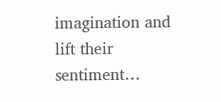imagination and lift their sentiment…